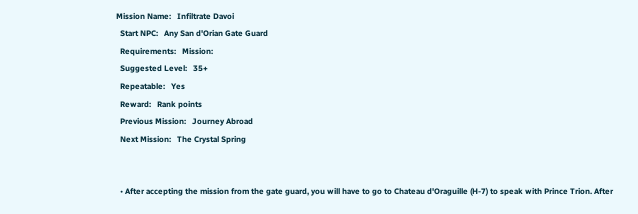Mission Name:   Infiltrate Davoi
  Start NPC:   Any San d'Orian Gate Guard
  Requirements:   Mission:
  Suggested Level:   35+
  Repeatable:   Yes
  Reward:   Rank points
  Previous Mission:   Journey Abroad
  Next Mission:   The Crystal Spring


  • After accepting the mission from the gate guard, you will have to go to Chateau d'Oraguille (H-7) to speak with Prince Trion. After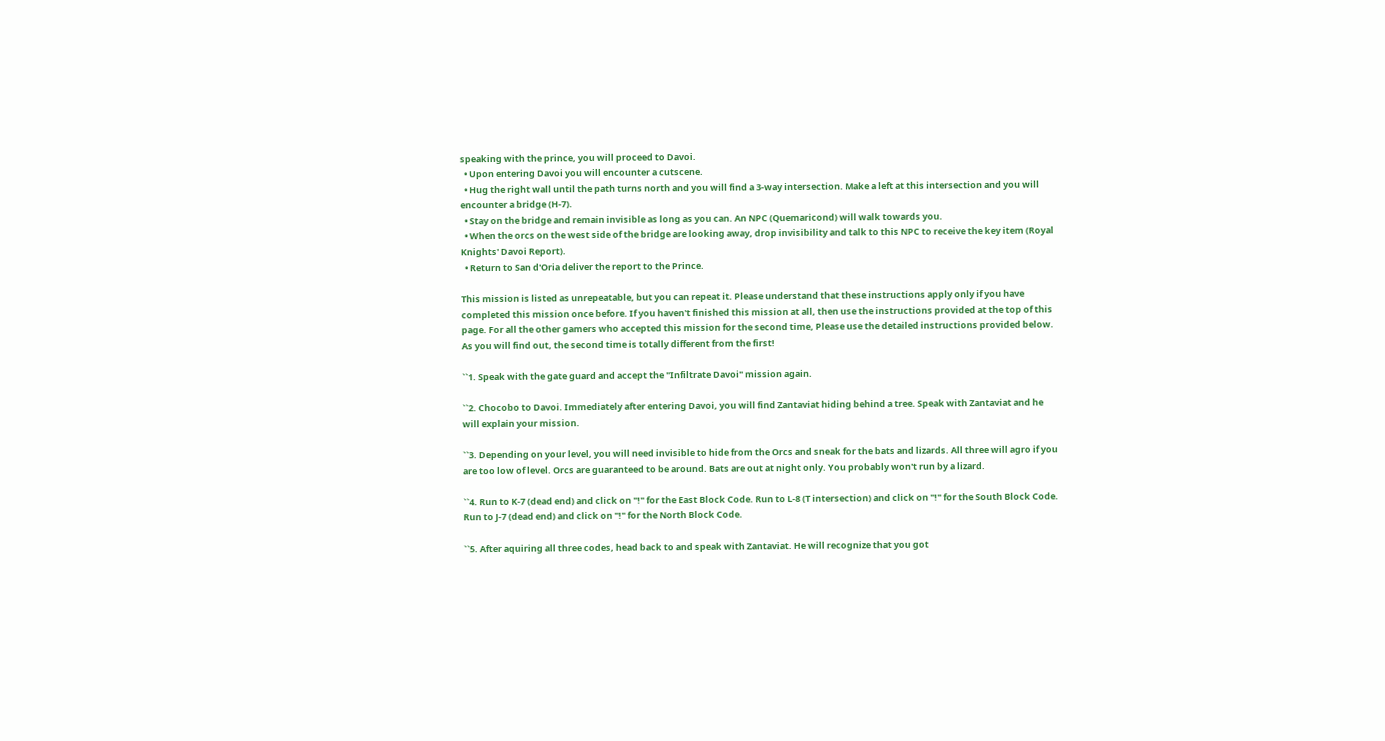speaking with the prince, you will proceed to Davoi.
  • Upon entering Davoi you will encounter a cutscene.
  • Hug the right wall until the path turns north and you will find a 3-way intersection. Make a left at this intersection and you will encounter a bridge (H-7).
  • Stay on the bridge and remain invisible as long as you can. An NPC (Quemaricond) will walk towards you.
  • When the orcs on the west side of the bridge are looking away, drop invisibility and talk to this NPC to receive the key item (Royal Knights' Davoi Report).
  • Return to San d'Oria deliver the report to the Prince.

This mission is listed as unrepeatable, but you can repeat it. Please understand that these instructions apply only if you have completed this mission once before. If you haven't finished this mission at all, then use the instructions provided at the top of this page. For all the other gamers who accepted this mission for the second time, Please use the detailed instructions provided below. As you will find out, the second time is totally different from the first!

``1. Speak with the gate guard and accept the "Infiltrate Davoi" mission again.

``2. Chocobo to Davoi. Immediately after entering Davoi, you will find Zantaviat hiding behind a tree. Speak with Zantaviat and he will explain your mission.

``3. Depending on your level, you will need invisible to hide from the Orcs and sneak for the bats and lizards. All three will agro if you are too low of level. Orcs are guaranteed to be around. Bats are out at night only. You probably won't run by a lizard.

``4. Run to K-7 (dead end) and click on "!" for the East Block Code. Run to L-8 (T intersection) and click on "!" for the South Block Code. Run to J-7 (dead end) and click on "!" for the North Block Code.

``5. After aquiring all three codes, head back to and speak with Zantaviat. He will recognize that you got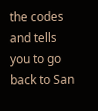the codes and tells you to go back to San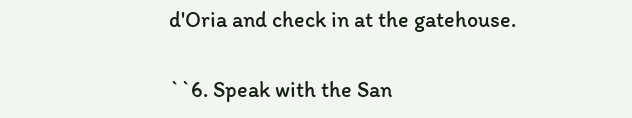d'Oria and check in at the gatehouse.

``6. Speak with the San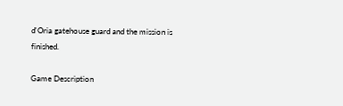d'Oria gatehouse guard and the mission is finished.

Game Description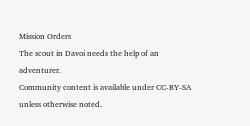Mission Orders
The scout in Davoi needs the help of an adventurer.
Community content is available under CC-BY-SA unless otherwise noted.